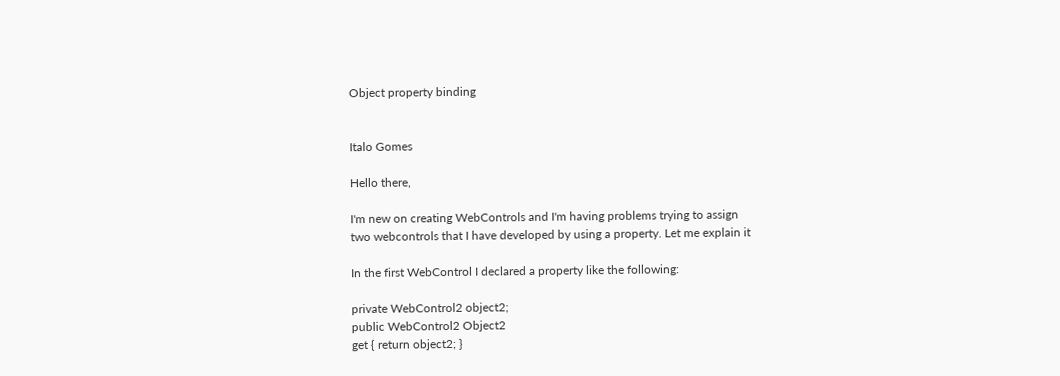Object property binding


Italo Gomes

Hello there,

I'm new on creating WebControls and I'm having problems trying to assign
two webcontrols that I have developed by using a property. Let me explain it

In the first WebControl I declared a property like the following:

private WebControl2 object2;
public WebControl2 Object2
get { return object2; }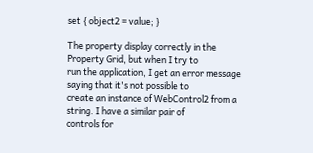set { object2 = value; }

The property display correctly in the Property Grid, but when I try to
run the application, I get an error message saying that it's not possible to
create an instance of WebControl2 from a string. I have a similar pair of
controls for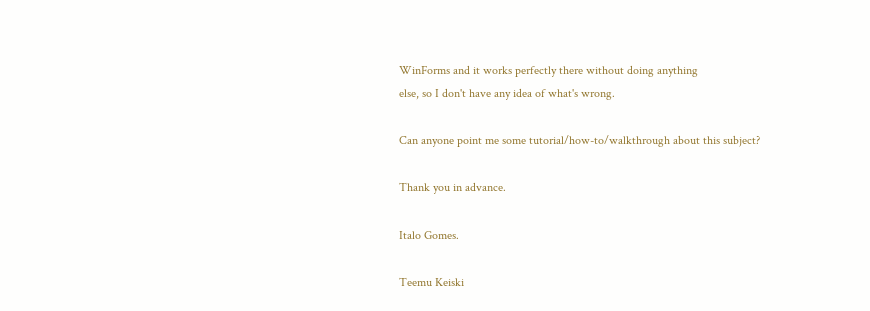WinForms and it works perfectly there without doing anything
else, so I don't have any idea of what's wrong.

Can anyone point me some tutorial/how-to/walkthrough about this subject?

Thank you in advance.

Italo Gomes.

Teemu Keiski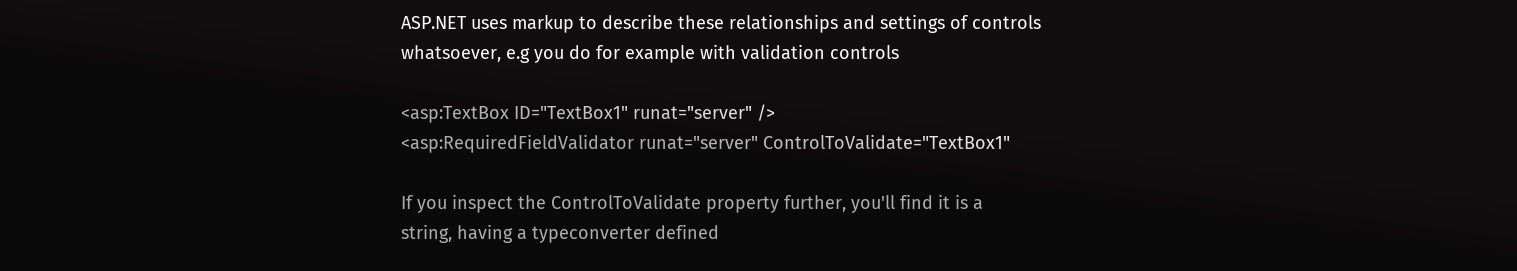ASP.NET uses markup to describe these relationships and settings of controls
whatsoever, e.g you do for example with validation controls

<asp:TextBox ID="TextBox1" runat="server" />
<asp:RequiredFieldValidator runat="server" ControlToValidate="TextBox1"

If you inspect the ControlToValidate property further, you'll find it is a
string, having a typeconverter defined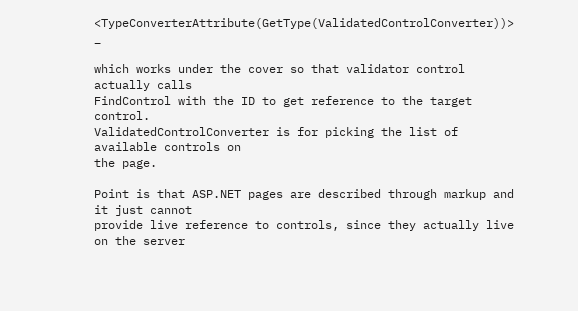<TypeConverterAttribute(GetType(ValidatedControlConverter))> _

which works under the cover so that validator control actually calls
FindControl with the ID to get reference to the target control.
ValidatedControlConverter is for picking the list of available controls on
the page.

Point is that ASP.NET pages are described through markup and it just cannot
provide live reference to controls, since they actually live on the server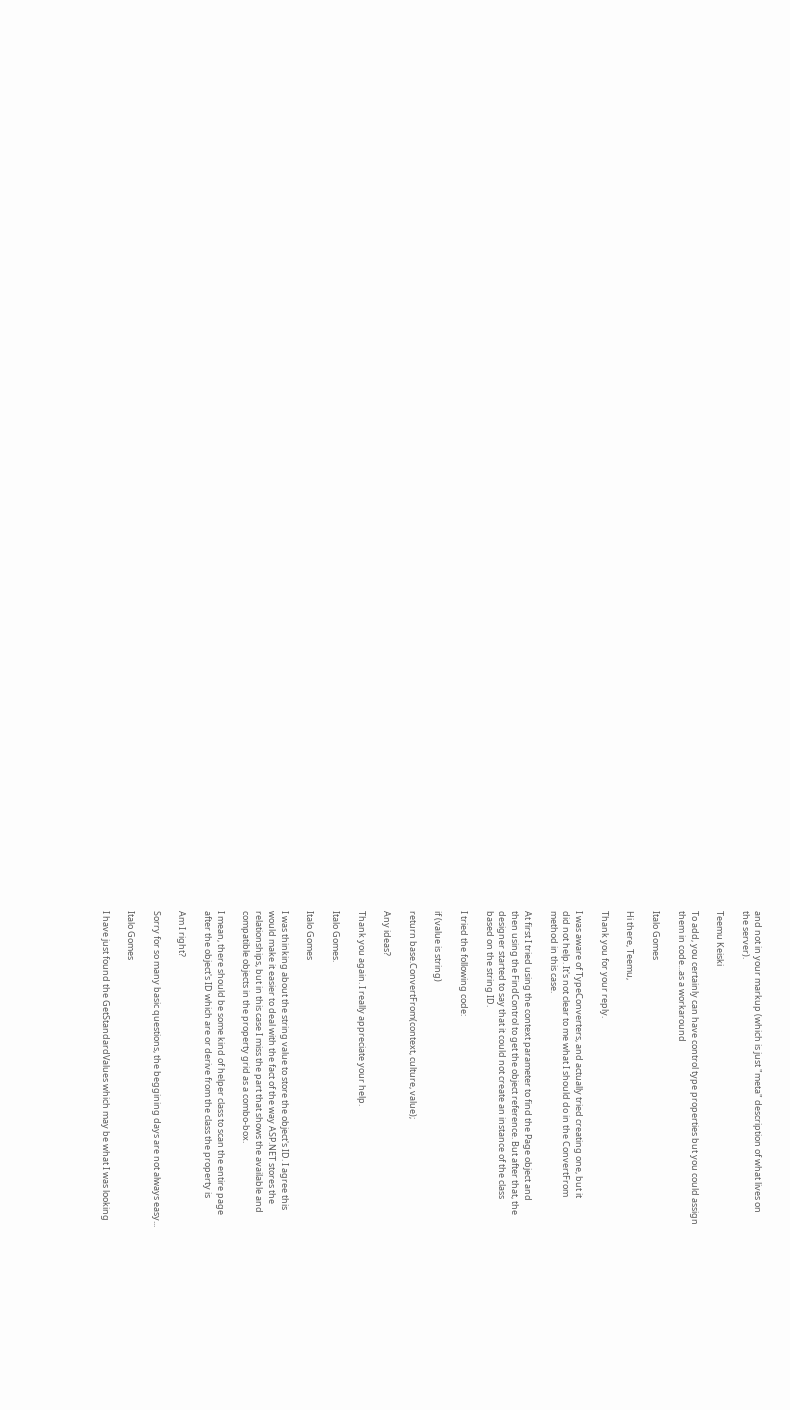and not in your markup (which is just "meta" description of what lives on
the server).

Teemu Keiski

To add, you certainly can have control type properties but you could assign
them in code...as a workaround

Italo Gomes

Hi there, Teemu,

Thank you for your reply.

I was aware of TypeConverters, and actually tried creating one, but it
did not help. It's not clear to me what I should do in the ConvertFrom
method in this case.

At first I tried using the context parameter to find the Page object and
then using the FindControl to get the object reference. But after that, the
designer started to say that it could not create an instance of the class
based on the string ID.

I tried the following code:

if (value is string)

return base.ConvertFrom(context, culture, value);

Any ideas?

Thank you again. I really appreciate your help.

Italo Gomes.

Italo Gomes

I was thinking about the string value to store the object's ID. I agree this
would make it easier to deal with the fact of the way ASP.NET stores the
relationships, but in this case I miss the part that shows the available and
compatible objects in the property grid as a combo-box.

I mean, there should be some kind of helper class to scan the entire page
after the object's ID which are or derive from the class the property is

Am I right?

Sorry for so many basic questions, the beggining days are not always easy...

Italo Gomes

I have just found the GetStandardValues which may be what I was looking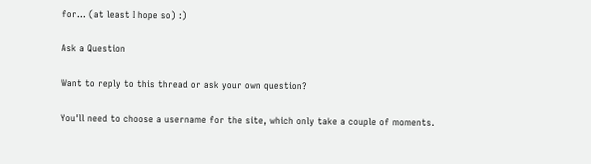for... (at least I hope so) :)

Ask a Question

Want to reply to this thread or ask your own question?

You'll need to choose a username for the site, which only take a couple of moments.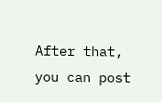After that, you can post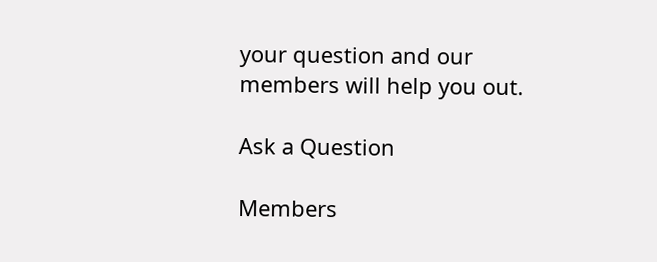your question and our members will help you out.

Ask a Question

Members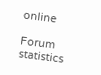online

Forum statistics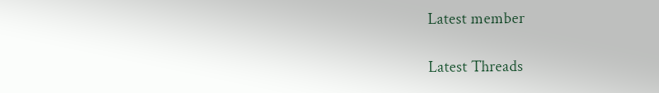Latest member

Latest Threads